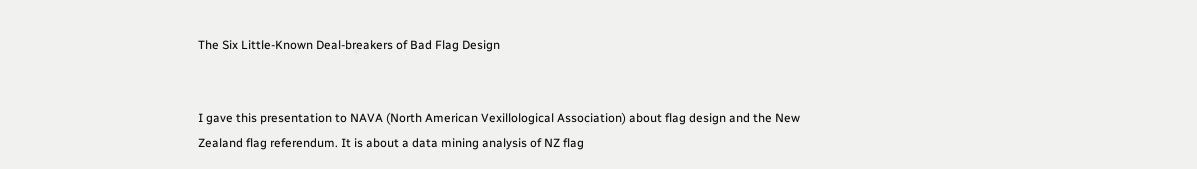The Six Little-Known Deal-breakers of Bad Flag Design


I gave this presentation to NAVA (North American Vexillological Association) about flag design and the New Zealand flag referendum. It is about a data mining analysis of NZ flag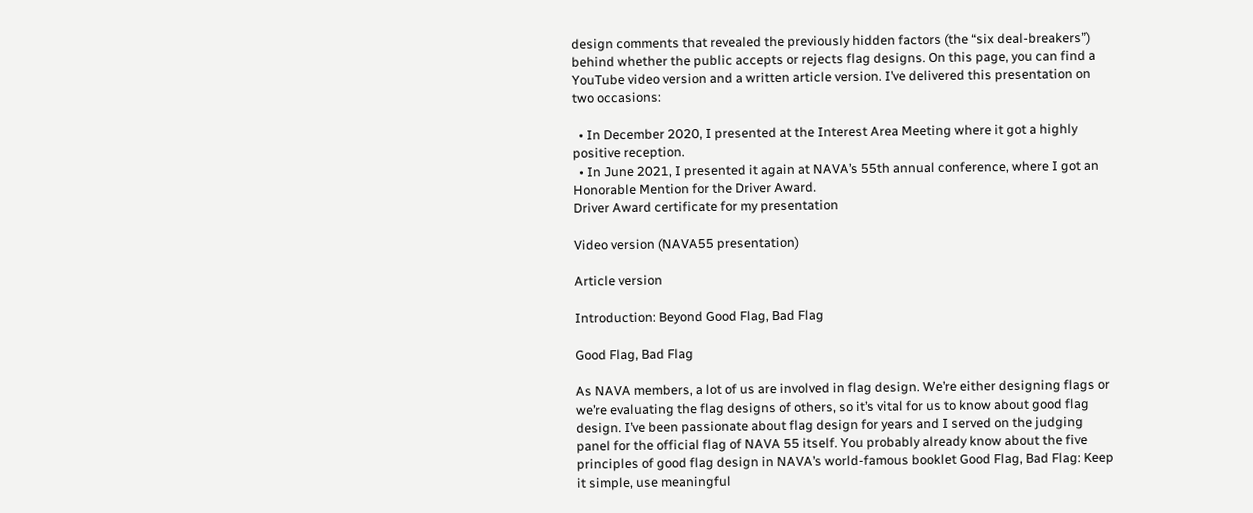design comments that revealed the previously hidden factors (the “six deal-breakers”) behind whether the public accepts or rejects flag designs. On this page, you can find a YouTube video version and a written article version. I’ve delivered this presentation on two occasions:

  • In December 2020, I presented at the Interest Area Meeting where it got a highly positive reception.
  • In June 2021, I presented it again at NAVA’s 55th annual conference, where I got an Honorable Mention for the Driver Award.
Driver Award certificate for my presentation

Video version (NAVA55 presentation)

Article version

Introduction: Beyond Good Flag, Bad Flag

Good Flag, Bad Flag

As NAVA members, a lot of us are involved in flag design. We’re either designing flags or we’re evaluating the flag designs of others, so it’s vital for us to know about good flag design. I’ve been passionate about flag design for years and I served on the judging panel for the official flag of NAVA 55 itself. You probably already know about the five principles of good flag design in NAVA’s world-famous booklet Good Flag, Bad Flag: Keep it simple, use meaningful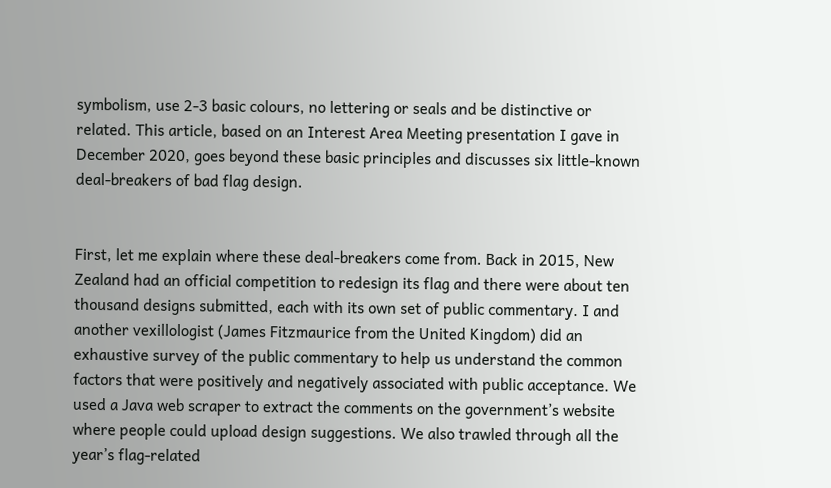symbolism, use 2-3 basic colours, no lettering or seals and be distinctive or related. This article, based on an Interest Area Meeting presentation I gave in December 2020, goes beyond these basic principles and discusses six little-known deal-breakers of bad flag design.


First, let me explain where these deal-breakers come from. Back in 2015, New Zealand had an official competition to redesign its flag and there were about ten thousand designs submitted, each with its own set of public commentary. I and another vexillologist (James Fitzmaurice from the United Kingdom) did an exhaustive survey of the public commentary to help us understand the common factors that were positively and negatively associated with public acceptance. We used a Java web scraper to extract the comments on the government’s website where people could upload design suggestions. We also trawled through all the year’s flag-related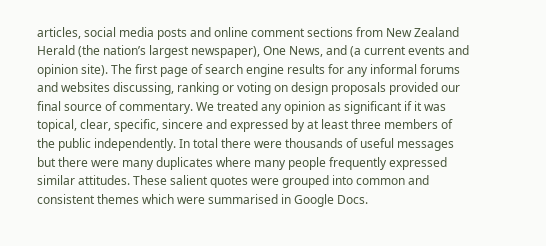articles, social media posts and online comment sections from New Zealand Herald (the nation’s largest newspaper), One News, and (a current events and opinion site). The first page of search engine results for any informal forums and websites discussing, ranking or voting on design proposals provided our final source of commentary. We treated any opinion as significant if it was topical, clear, specific, sincere and expressed by at least three members of the public independently. In total there were thousands of useful messages but there were many duplicates where many people frequently expressed similar attitudes. These salient quotes were grouped into common and consistent themes which were summarised in Google Docs.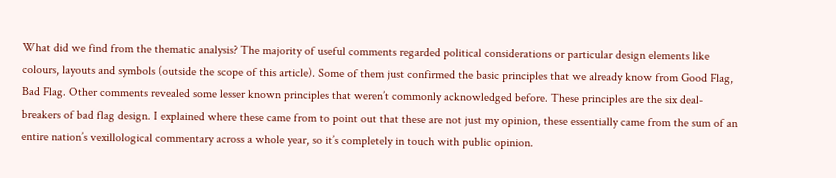What did we find from the thematic analysis? The majority of useful comments regarded political considerations or particular design elements like colours, layouts and symbols (outside the scope of this article). Some of them just confirmed the basic principles that we already know from Good Flag, Bad Flag. Other comments revealed some lesser known principles that weren’t commonly acknowledged before. These principles are the six deal-breakers of bad flag design. I explained where these came from to point out that these are not just my opinion, these essentially came from the sum of an entire nation’s vexillological commentary across a whole year, so it’s completely in touch with public opinion.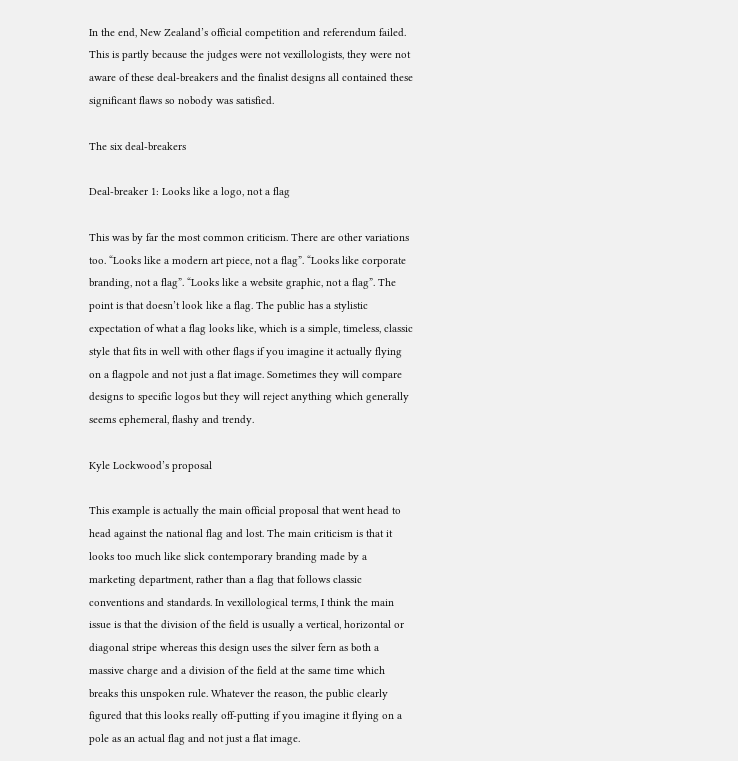In the end, New Zealand’s official competition and referendum failed. This is partly because the judges were not vexillologists, they were not aware of these deal-breakers and the finalist designs all contained these significant flaws so nobody was satisfied.

The six deal-breakers

Deal-breaker 1: Looks like a logo, not a flag

This was by far the most common criticism. There are other variations too. “Looks like a modern art piece, not a flag”. “Looks like corporate branding, not a flag”. “Looks like a website graphic, not a flag”. The point is that doesn’t look like a flag. The public has a stylistic expectation of what a flag looks like, which is a simple, timeless, classic style that fits in well with other flags if you imagine it actually flying on a flagpole and not just a flat image. Sometimes they will compare designs to specific logos but they will reject anything which generally seems ephemeral, flashy and trendy.

Kyle Lockwood’s proposal

This example is actually the main official proposal that went head to head against the national flag and lost. The main criticism is that it looks too much like slick contemporary branding made by a marketing department, rather than a flag that follows classic conventions and standards. In vexillological terms, I think the main issue is that the division of the field is usually a vertical, horizontal or diagonal stripe whereas this design uses the silver fern as both a massive charge and a division of the field at the same time which breaks this unspoken rule. Whatever the reason, the public clearly figured that this looks really off-putting if you imagine it flying on a pole as an actual flag and not just a flat image.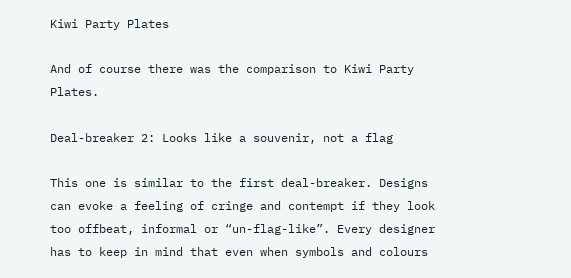Kiwi Party Plates

And of course there was the comparison to Kiwi Party Plates.

Deal-breaker 2: Looks like a souvenir, not a flag

This one is similar to the first deal-breaker. Designs can evoke a feeling of cringe and contempt if they look too offbeat, informal or “un-flag-like”. Every designer has to keep in mind that even when symbols and colours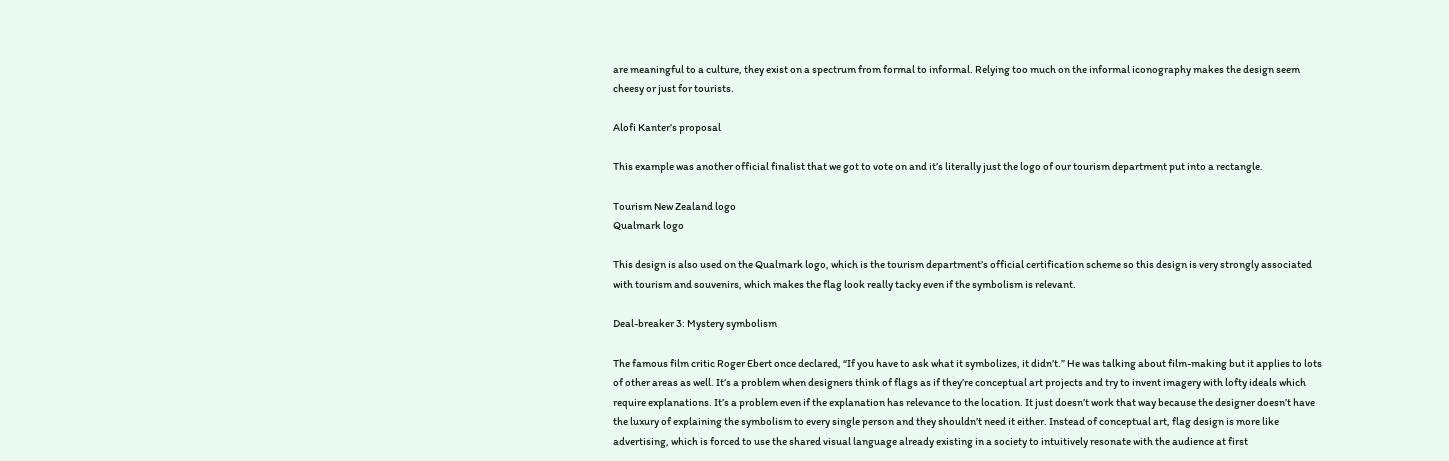are meaningful to a culture, they exist on a spectrum from formal to informal. Relying too much on the informal iconography makes the design seem cheesy or just for tourists.

Alofi Kanter’s proposal

This example was another official finalist that we got to vote on and it’s literally just the logo of our tourism department put into a rectangle.

Tourism New Zealand logo
Qualmark logo

This design is also used on the Qualmark logo, which is the tourism department’s official certification scheme so this design is very strongly associated with tourism and souvenirs, which makes the flag look really tacky even if the symbolism is relevant.

Deal-breaker 3: Mystery symbolism

The famous film critic Roger Ebert once declared, “If you have to ask what it symbolizes, it didn’t.” He was talking about film-making but it applies to lots of other areas as well. It’s a problem when designers think of flags as if they’re conceptual art projects and try to invent imagery with lofty ideals which require explanations. It’s a problem even if the explanation has relevance to the location. It just doesn’t work that way because the designer doesn’t have the luxury of explaining the symbolism to every single person and they shouldn’t need it either. Instead of conceptual art, flag design is more like advertising, which is forced to use the shared visual language already existing in a society to intuitively resonate with the audience at first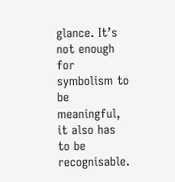glance. It’s not enough for symbolism to be meaningful, it also has to be recognisable.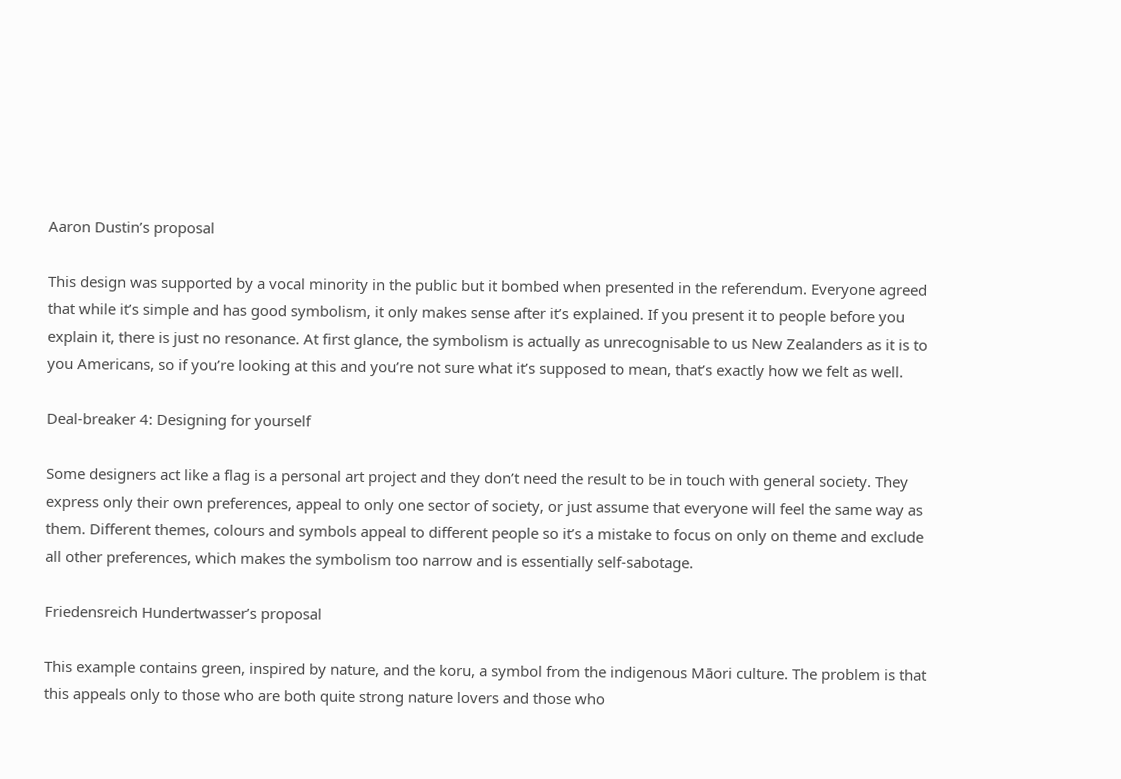Aaron Dustin’s proposal

This design was supported by a vocal minority in the public but it bombed when presented in the referendum. Everyone agreed that while it’s simple and has good symbolism, it only makes sense after it’s explained. If you present it to people before you explain it, there is just no resonance. At first glance, the symbolism is actually as unrecognisable to us New Zealanders as it is to you Americans, so if you’re looking at this and you’re not sure what it’s supposed to mean, that’s exactly how we felt as well.

Deal-breaker 4: Designing for yourself

Some designers act like a flag is a personal art project and they don’t need the result to be in touch with general society. They express only their own preferences, appeal to only one sector of society, or just assume that everyone will feel the same way as them. Different themes, colours and symbols appeal to different people so it’s a mistake to focus on only on theme and exclude all other preferences, which makes the symbolism too narrow and is essentially self-sabotage.

Friedensreich Hundertwasser’s proposal

This example contains green, inspired by nature, and the koru, a symbol from the indigenous Māori culture. The problem is that this appeals only to those who are both quite strong nature lovers and those who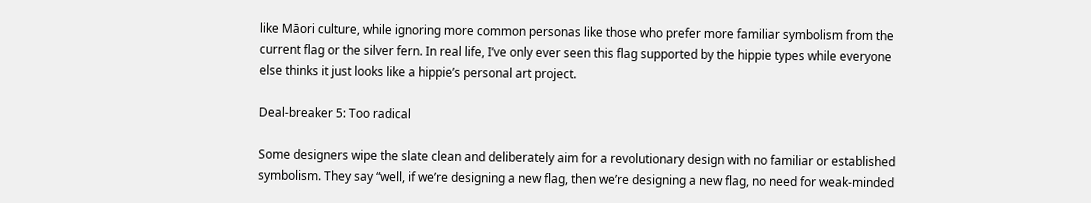like Māori culture, while ignoring more common personas like those who prefer more familiar symbolism from the current flag or the silver fern. In real life, I’ve only ever seen this flag supported by the hippie types while everyone else thinks it just looks like a hippie’s personal art project.

Deal-breaker 5: Too radical

Some designers wipe the slate clean and deliberately aim for a revolutionary design with no familiar or established symbolism. They say “well, if we’re designing a new flag, then we’re designing a new flag, no need for weak-minded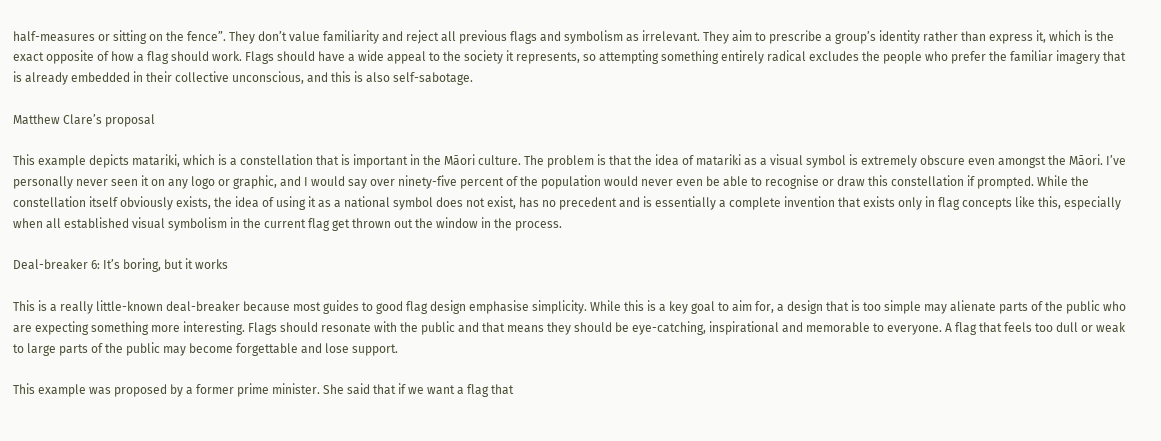half-measures or sitting on the fence”. They don’t value familiarity and reject all previous flags and symbolism as irrelevant. They aim to prescribe a group’s identity rather than express it, which is the exact opposite of how a flag should work. Flags should have a wide appeal to the society it represents, so attempting something entirely radical excludes the people who prefer the familiar imagery that is already embedded in their collective unconscious, and this is also self-sabotage.

Matthew Clare’s proposal

This example depicts matariki, which is a constellation that is important in the Māori culture. The problem is that the idea of matariki as a visual symbol is extremely obscure even amongst the Māori. I’ve personally never seen it on any logo or graphic, and I would say over ninety-five percent of the population would never even be able to recognise or draw this constellation if prompted. While the constellation itself obviously exists, the idea of using it as a national symbol does not exist, has no precedent and is essentially a complete invention that exists only in flag concepts like this, especially when all established visual symbolism in the current flag get thrown out the window in the process.

Deal-breaker 6: It’s boring, but it works

This is a really little-known deal-breaker because most guides to good flag design emphasise simplicity. While this is a key goal to aim for, a design that is too simple may alienate parts of the public who are expecting something more interesting. Flags should resonate with the public and that means they should be eye-catching, inspirational and memorable to everyone. A flag that feels too dull or weak to large parts of the public may become forgettable and lose support.

This example was proposed by a former prime minister. She said that if we want a flag that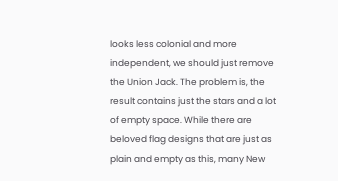looks less colonial and more independent, we should just remove the Union Jack. The problem is, the result contains just the stars and a lot of empty space. While there are beloved flag designs that are just as plain and empty as this, many New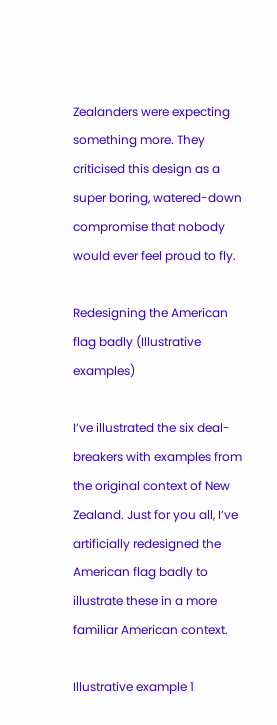Zealanders were expecting something more. They criticised this design as a super boring, watered-down compromise that nobody would ever feel proud to fly.

Redesigning the American flag badly (Illustrative examples)

I’ve illustrated the six deal-breakers with examples from the original context of New Zealand. Just for you all, I’ve artificially redesigned the American flag badly to illustrate these in a more familiar American context.

Illustrative example 1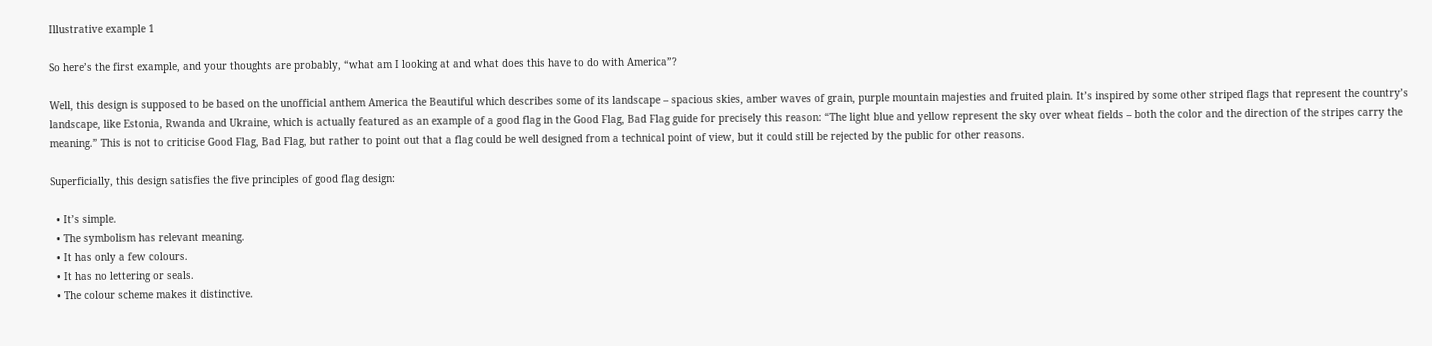Illustrative example 1

So here’s the first example, and your thoughts are probably, “what am I looking at and what does this have to do with America”?

Well, this design is supposed to be based on the unofficial anthem America the Beautiful which describes some of its landscape – spacious skies, amber waves of grain, purple mountain majesties and fruited plain. It’s inspired by some other striped flags that represent the country’s landscape, like Estonia, Rwanda and Ukraine, which is actually featured as an example of a good flag in the Good Flag, Bad Flag guide for precisely this reason: “The light blue and yellow represent the sky over wheat fields – both the color and the direction of the stripes carry the meaning.” This is not to criticise Good Flag, Bad Flag, but rather to point out that a flag could be well designed from a technical point of view, but it could still be rejected by the public for other reasons.

Superficially, this design satisfies the five principles of good flag design:

  • It’s simple.
  • The symbolism has relevant meaning.
  • It has only a few colours.
  • It has no lettering or seals.
  • The colour scheme makes it distinctive.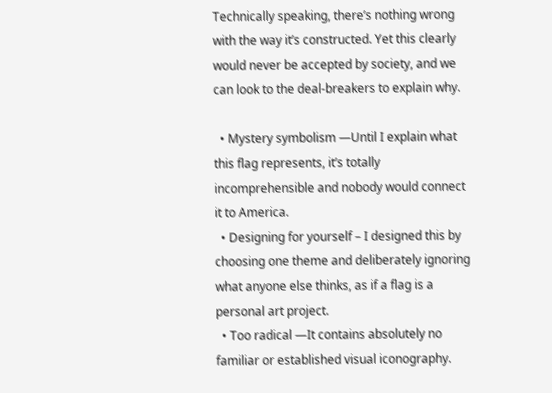Technically speaking, there’s nothing wrong with the way it’s constructed. Yet this clearly would never be accepted by society, and we can look to the deal-breakers to explain why.

  • Mystery symbolism —Until I explain what this flag represents, it’s totally incomprehensible and nobody would connect it to America.
  • Designing for yourself – I designed this by choosing one theme and deliberately ignoring what anyone else thinks, as if a flag is a personal art project.
  • Too radical —It contains absolutely no familiar or established visual iconography.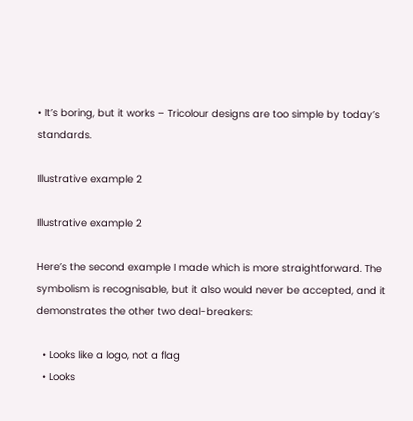• It’s boring, but it works – Tricolour designs are too simple by today’s standards.

Illustrative example 2

Illustrative example 2

Here’s the second example I made which is more straightforward. The symbolism is recognisable, but it also would never be accepted, and it demonstrates the other two deal-breakers:

  • Looks like a logo, not a flag
  • Looks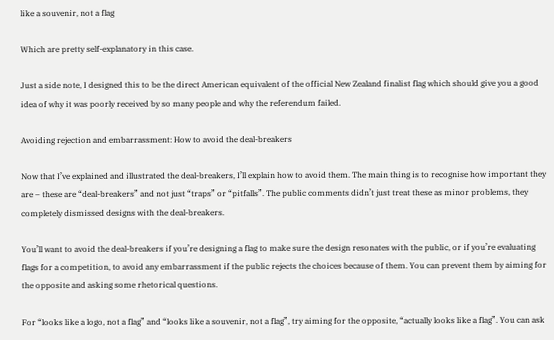like a souvenir, not a flag

Which are pretty self-explanatory in this case.

Just a side note, I designed this to be the direct American equivalent of the official New Zealand finalist flag which should give you a good idea of why it was poorly received by so many people and why the referendum failed.

Avoiding rejection and embarrassment: How to avoid the deal-breakers

Now that I’ve explained and illustrated the deal-breakers, I’ll explain how to avoid them. The main thing is to recognise how important they are – these are “deal-breakers” and not just “traps” or “pitfalls”. The public comments didn’t just treat these as minor problems, they completely dismissed designs with the deal-breakers.

You’ll want to avoid the deal-breakers if you’re designing a flag to make sure the design resonates with the public, or if you’re evaluating flags for a competition, to avoid any embarrassment if the public rejects the choices because of them. You can prevent them by aiming for the opposite and asking some rhetorical questions.

For “looks like a logo, not a flag” and “looks like a souvenir, not a flag”, try aiming for the opposite, “actually looks like a flag”. You can ask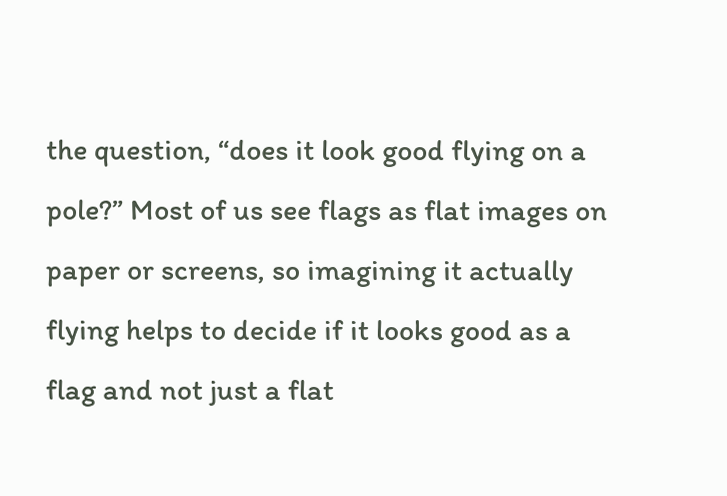the question, “does it look good flying on a pole?” Most of us see flags as flat images on paper or screens, so imagining it actually flying helps to decide if it looks good as a flag and not just a flat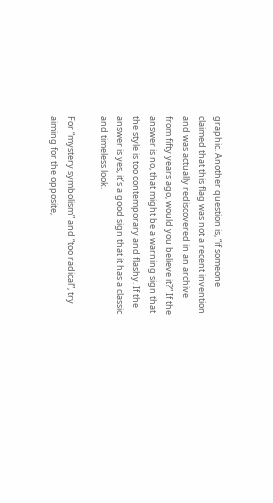graphic. Another question is, “if someone claimed that this flag was not a recent invention and was actually rediscovered in an archive from fifty years ago, would you believe it?” If the answer is no, that might be a warning sign that the style is too contemporary and flashy. If the answer is yes, it’s a good sign that it has a classic and timeless look.

For “mystery symbolism” and “too radical”, try aiming for the opposite,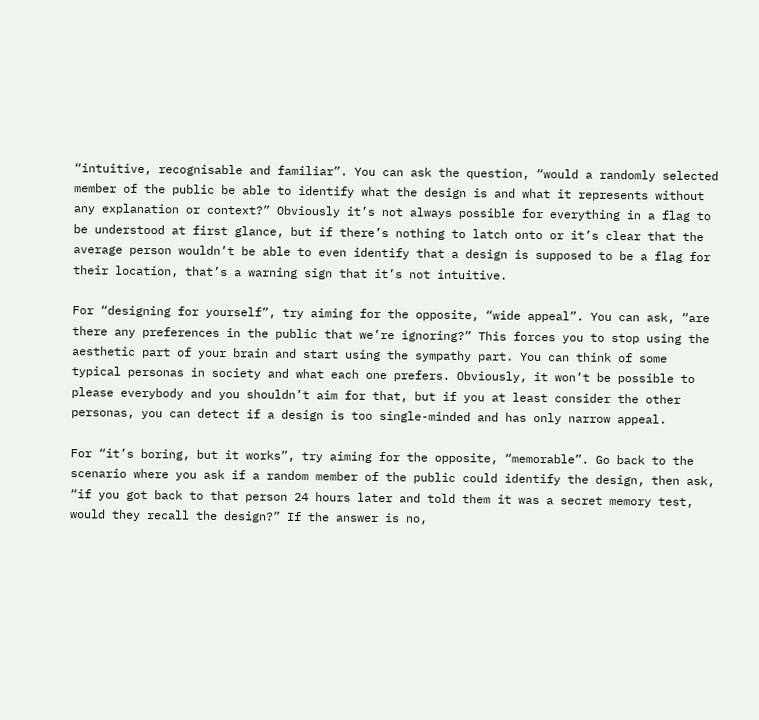“intuitive, recognisable and familiar”. You can ask the question, “would a randomly selected member of the public be able to identify what the design is and what it represents without any explanation or context?” Obviously it’s not always possible for everything in a flag to be understood at first glance, but if there’s nothing to latch onto or it’s clear that the average person wouldn’t be able to even identify that a design is supposed to be a flag for their location, that’s a warning sign that it’s not intuitive.

For “designing for yourself”, try aiming for the opposite, “wide appeal”. You can ask, “are there any preferences in the public that we’re ignoring?” This forces you to stop using the aesthetic part of your brain and start using the sympathy part. You can think of some typical personas in society and what each one prefers. Obviously, it won’t be possible to please everybody and you shouldn’t aim for that, but if you at least consider the other personas, you can detect if a design is too single-minded and has only narrow appeal.

For “it’s boring, but it works”, try aiming for the opposite, “memorable”. Go back to the scenario where you ask if a random member of the public could identify the design, then ask, “if you got back to that person 24 hours later and told them it was a secret memory test, would they recall the design?” If the answer is no,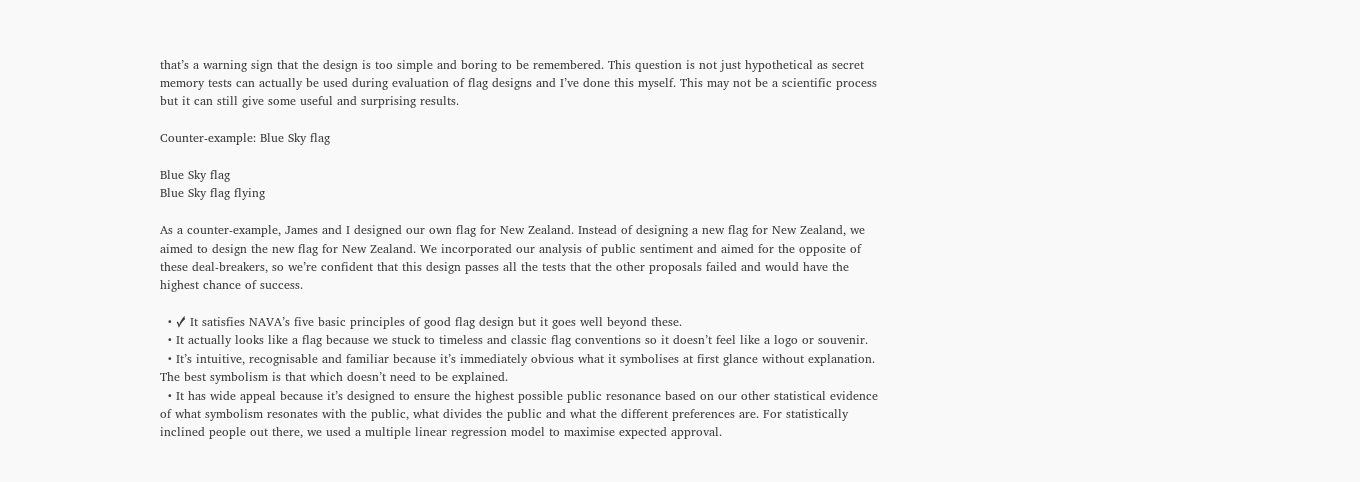that’s a warning sign that the design is too simple and boring to be remembered. This question is not just hypothetical as secret memory tests can actually be used during evaluation of flag designs and I’ve done this myself. This may not be a scientific process but it can still give some useful and surprising results.

Counter-example: Blue Sky flag

Blue Sky flag
Blue Sky flag flying

As a counter-example, James and I designed our own flag for New Zealand. Instead of designing a new flag for New Zealand, we aimed to design the new flag for New Zealand. We incorporated our analysis of public sentiment and aimed for the opposite of these deal-breakers, so we’re confident that this design passes all the tests that the other proposals failed and would have the highest chance of success.

  • ✓ It satisfies NAVA’s five basic principles of good flag design but it goes well beyond these.
  • It actually looks like a flag because we stuck to timeless and classic flag conventions so it doesn’t feel like a logo or souvenir.
  • It’s intuitive, recognisable and familiar because it’s immediately obvious what it symbolises at first glance without explanation. The best symbolism is that which doesn’t need to be explained.
  • It has wide appeal because it’s designed to ensure the highest possible public resonance based on our other statistical evidence of what symbolism resonates with the public, what divides the public and what the different preferences are. For statistically inclined people out there, we used a multiple linear regression model to maximise expected approval.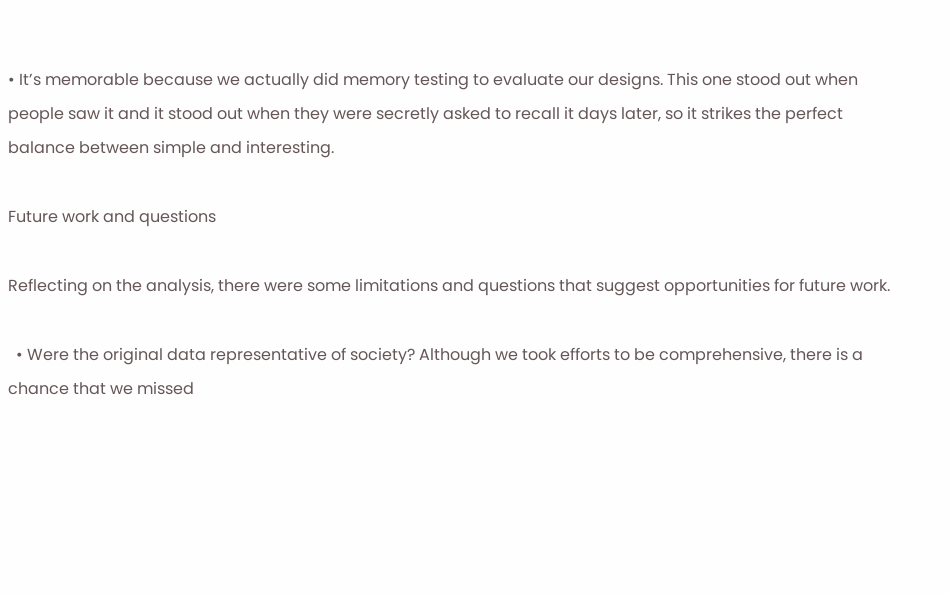• It’s memorable because we actually did memory testing to evaluate our designs. This one stood out when people saw it and it stood out when they were secretly asked to recall it days later, so it strikes the perfect balance between simple and interesting.

Future work and questions

Reflecting on the analysis, there were some limitations and questions that suggest opportunities for future work.

  • Were the original data representative of society? Although we took efforts to be comprehensive, there is a chance that we missed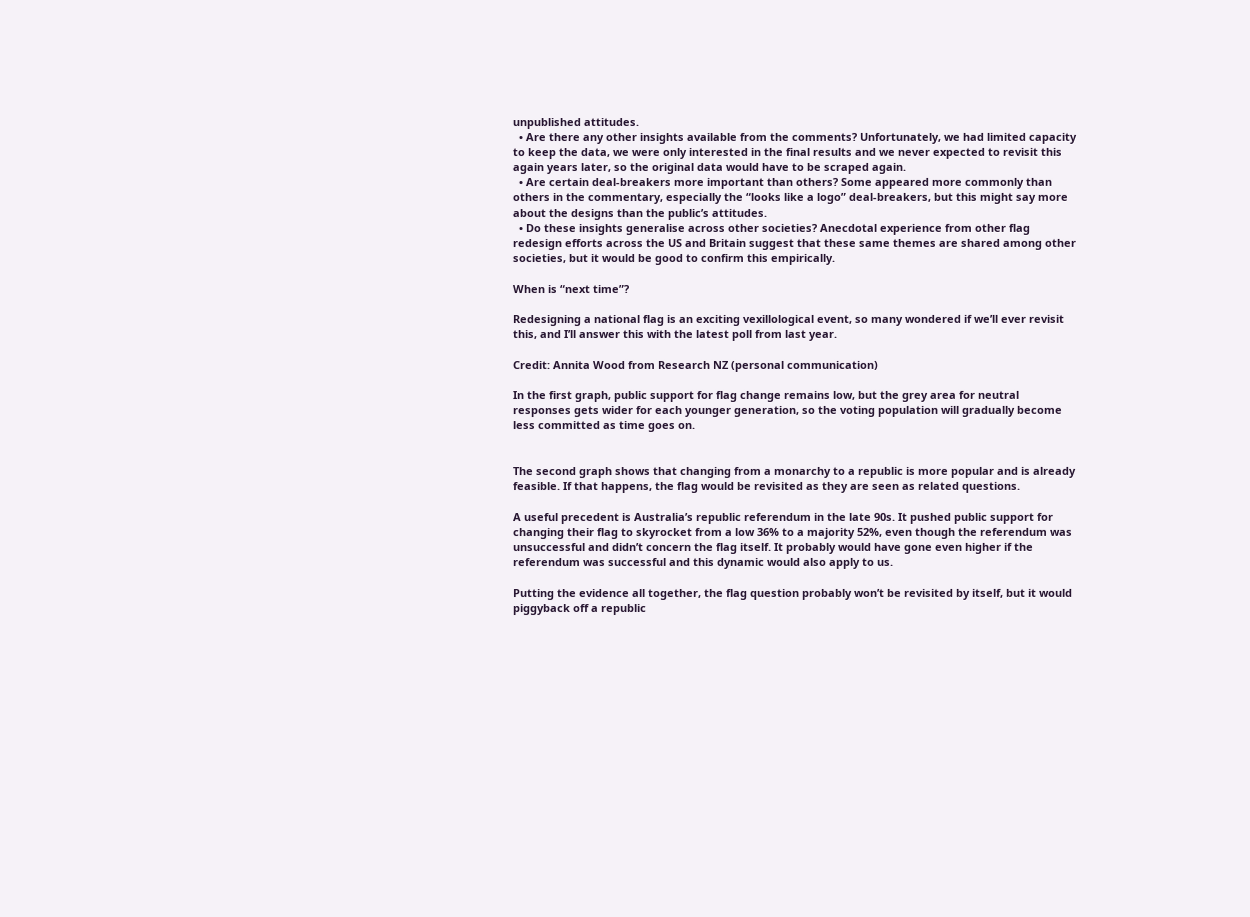unpublished attitudes.
  • Are there any other insights available from the comments? Unfortunately, we had limited capacity to keep the data, we were only interested in the final results and we never expected to revisit this again years later, so the original data would have to be scraped again.
  • Are certain deal-breakers more important than others? Some appeared more commonly than others in the commentary, especially the “looks like a logo” deal-breakers, but this might say more about the designs than the public’s attitudes.
  • Do these insights generalise across other societies? Anecdotal experience from other flag redesign efforts across the US and Britain suggest that these same themes are shared among other societies, but it would be good to confirm this empirically.

When is “next time”?

Redesigning a national flag is an exciting vexillological event, so many wondered if we’ll ever revisit this, and I’ll answer this with the latest poll from last year.

Credit: Annita Wood from Research NZ (personal communication)

In the first graph, public support for flag change remains low, but the grey area for neutral responses gets wider for each younger generation, so the voting population will gradually become less committed as time goes on.


The second graph shows that changing from a monarchy to a republic is more popular and is already feasible. If that happens, the flag would be revisited as they are seen as related questions.

A useful precedent is Australia’s republic referendum in the late 90s. It pushed public support for changing their flag to skyrocket from a low 36% to a majority 52%, even though the referendum was unsuccessful and didn’t concern the flag itself. It probably would have gone even higher if the referendum was successful and this dynamic would also apply to us.

Putting the evidence all together, the flag question probably won’t be revisited by itself, but it would piggyback off a republic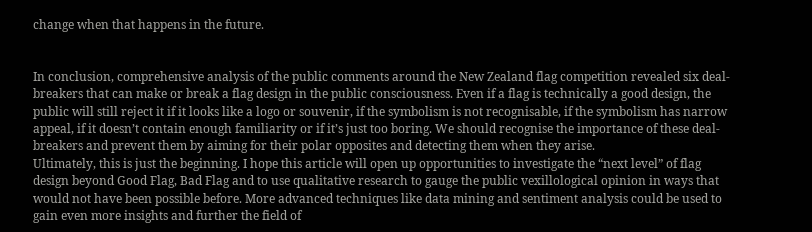change when that happens in the future.


In conclusion, comprehensive analysis of the public comments around the New Zealand flag competition revealed six deal-breakers that can make or break a flag design in the public consciousness. Even if a flag is technically a good design, the public will still reject it if it looks like a logo or souvenir, if the symbolism is not recognisable, if the symbolism has narrow appeal, if it doesn’t contain enough familiarity or if it’s just too boring. We should recognise the importance of these deal-breakers and prevent them by aiming for their polar opposites and detecting them when they arise.
Ultimately, this is just the beginning. I hope this article will open up opportunities to investigate the “next level” of flag design beyond Good Flag, Bad Flag and to use qualitative research to gauge the public vexillological opinion in ways that would not have been possible before. More advanced techniques like data mining and sentiment analysis could be used to gain even more insights and further the field of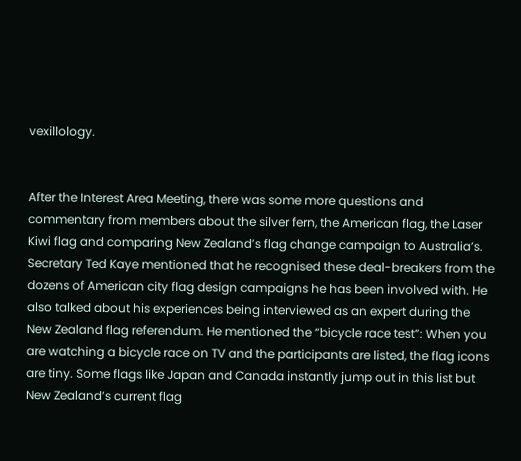vexillology.


After the Interest Area Meeting, there was some more questions and commentary from members about the silver fern, the American flag, the Laser Kiwi flag and comparing New Zealand’s flag change campaign to Australia’s. Secretary Ted Kaye mentioned that he recognised these deal-breakers from the dozens of American city flag design campaigns he has been involved with. He also talked about his experiences being interviewed as an expert during the New Zealand flag referendum. He mentioned the “bicycle race test”: When you are watching a bicycle race on TV and the participants are listed, the flag icons are tiny. Some flags like Japan and Canada instantly jump out in this list but New Zealand’s current flag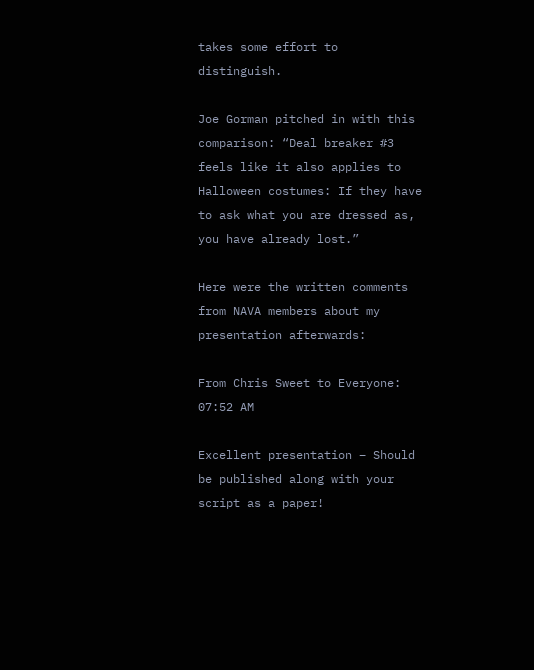takes some effort to distinguish.

Joe Gorman pitched in with this comparison: “Deal breaker #3 feels like it also applies to Halloween costumes: If they have to ask what you are dressed as, you have already lost.”

Here were the written comments from NAVA members about my presentation afterwards:

From Chris Sweet to Everyone: 07:52 AM

Excellent presentation – Should be published along with your script as a paper!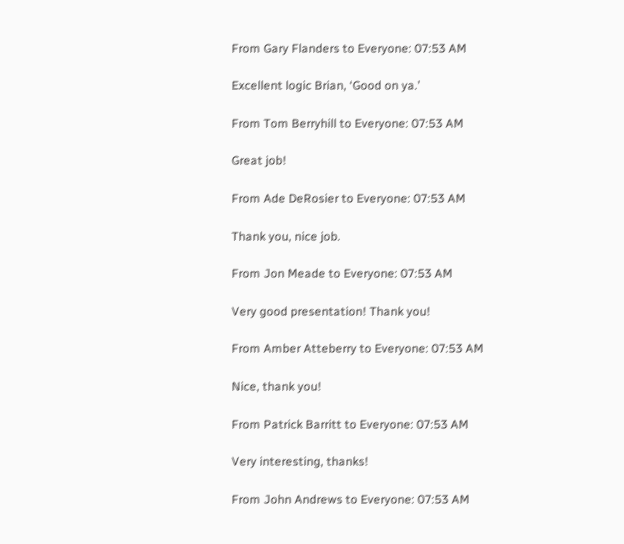From Gary Flanders to Everyone: 07:53 AM

Excellent logic Brian, ‘Good on ya.’

From Tom Berryhill to Everyone: 07:53 AM

Great job!

From Ade DeRosier to Everyone: 07:53 AM

Thank you, nice job.

From Jon Meade to Everyone: 07:53 AM

Very good presentation! Thank you!

From Amber Atteberry to Everyone: 07:53 AM

Nice, thank you!

From Patrick Barritt to Everyone: 07:53 AM

Very interesting, thanks!

From John Andrews to Everyone: 07:53 AM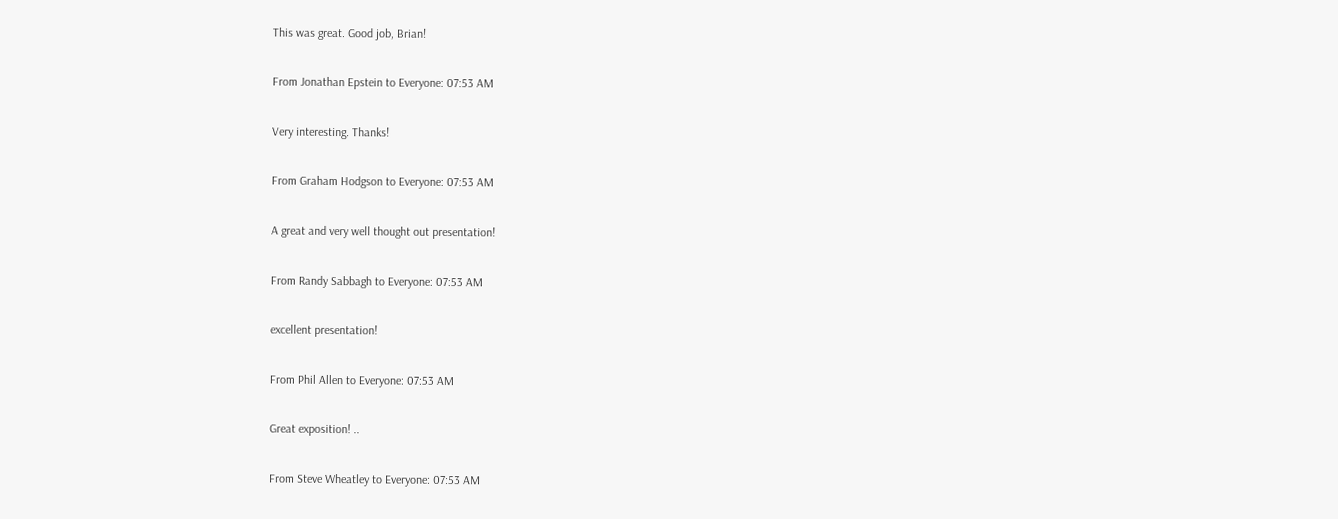This was great. Good job, Brian!

From Jonathan Epstein to Everyone: 07:53 AM

Very interesting. Thanks!

From Graham Hodgson to Everyone: 07:53 AM

A great and very well thought out presentation!

From Randy Sabbagh to Everyone: 07:53 AM

excellent presentation!

From Phil Allen to Everyone: 07:53 AM

Great exposition! ..

From Steve Wheatley to Everyone: 07:53 AM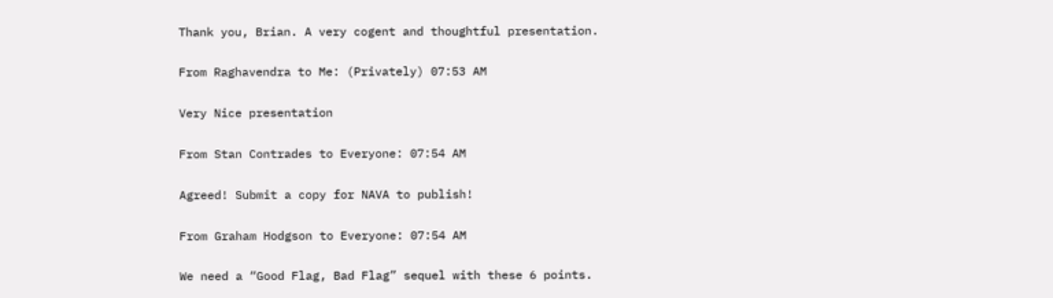Thank you, Brian. A very cogent and thoughtful presentation.

From Raghavendra to Me: (Privately) 07:53 AM

Very Nice presentation

From Stan Contrades to Everyone: 07:54 AM

Agreed! Submit a copy for NAVA to publish!

From Graham Hodgson to Everyone: 07:54 AM

We need a “Good Flag, Bad Flag” sequel with these 6 points.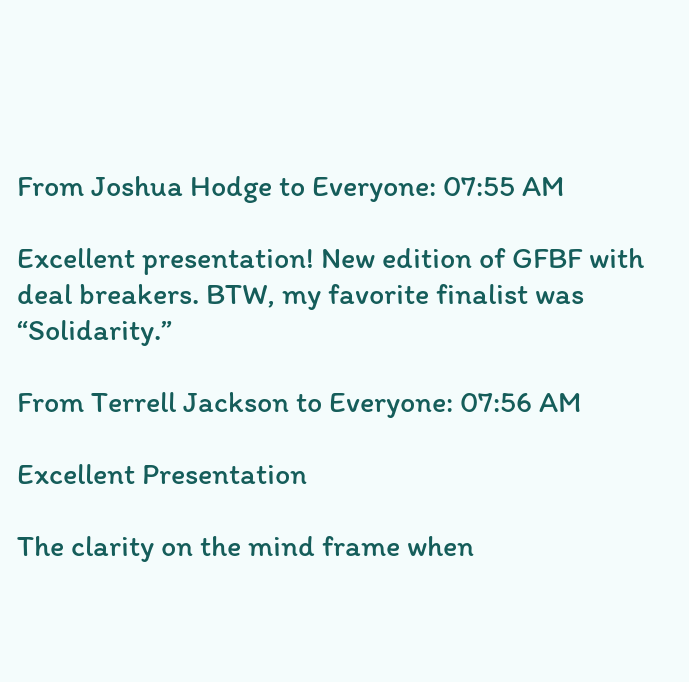From Joshua Hodge to Everyone: 07:55 AM

Excellent presentation! New edition of GFBF with deal breakers. BTW, my favorite finalist was “Solidarity.”

From Terrell Jackson to Everyone: 07:56 AM

Excellent Presentation

The clarity on the mind frame when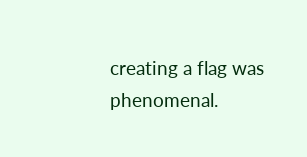creating a flag was phenomenal.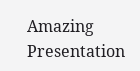Amazing Presentation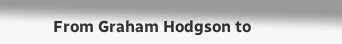From Graham Hodgson to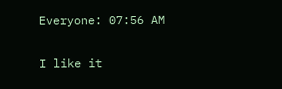Everyone: 07:56 AM

I like it